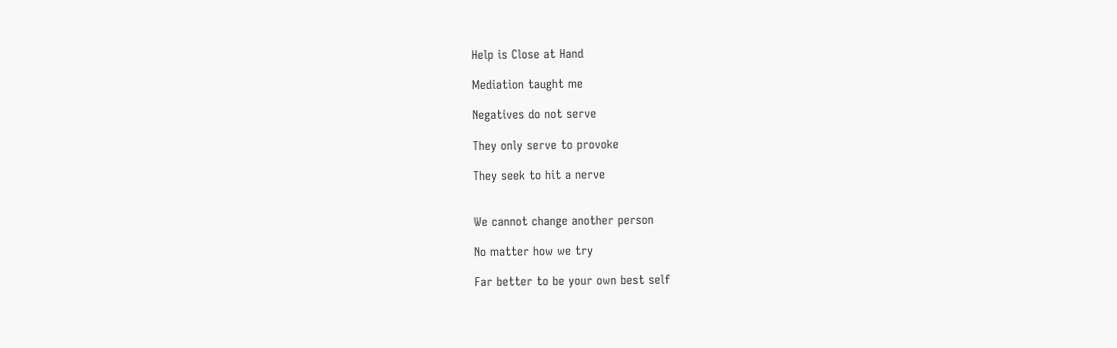Help is Close at Hand

Mediation taught me

Negatives do not serve

They only serve to provoke

They seek to hit a nerve


We cannot change another person

No matter how we try

Far better to be your own best self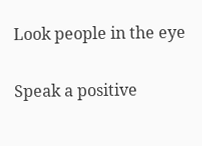Look people in the eye


Speak a positive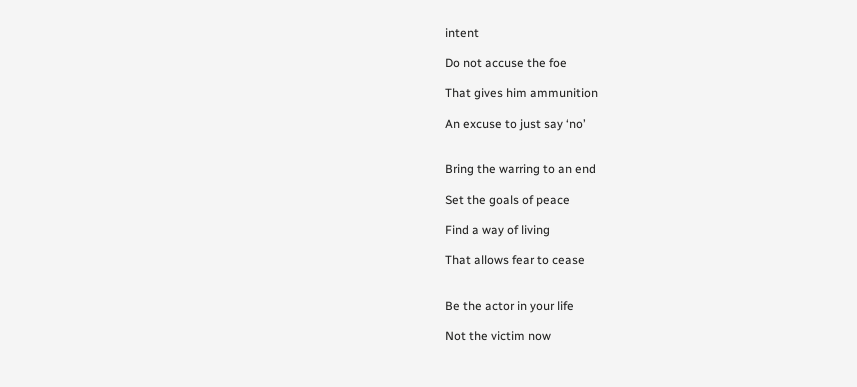intent

Do not accuse the foe

That gives him ammunition

An excuse to just say ‘no’


Bring the warring to an end

Set the goals of peace

Find a way of living

That allows fear to cease


Be the actor in your life

Not the victim now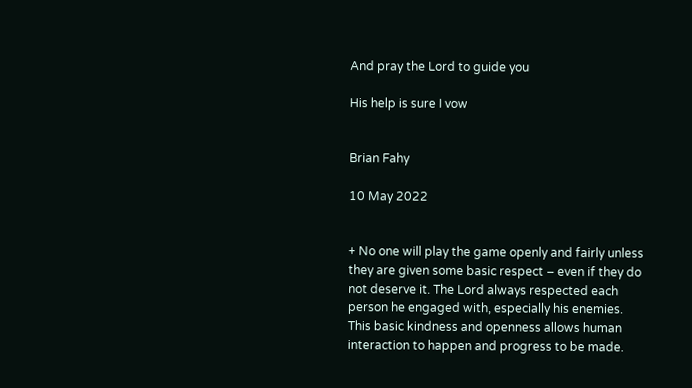And pray the Lord to guide you

His help is sure I vow


Brian Fahy

10 May 2022


+ No one will play the game openly and fairly unless they are given some basic respect – even if they do not deserve it. The Lord always respected each person he engaged with, especially his enemies. This basic kindness and openness allows human interaction to happen and progress to be made.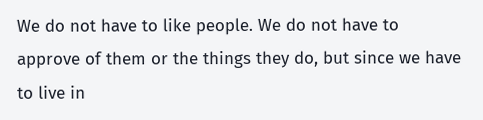We do not have to like people. We do not have to approve of them or the things they do, but since we have to live in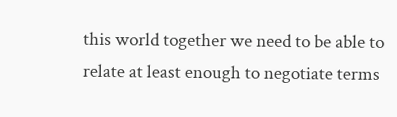this world together we need to be able to relate at least enough to negotiate terms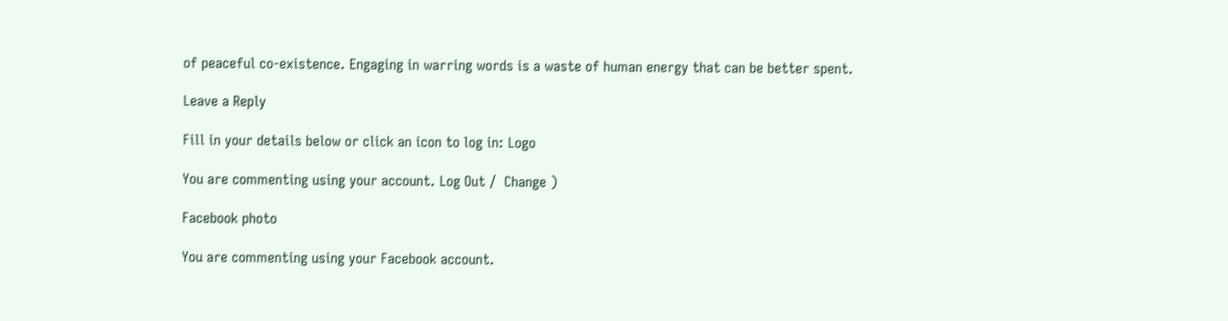of peaceful co-existence. Engaging in warring words is a waste of human energy that can be better spent.

Leave a Reply

Fill in your details below or click an icon to log in: Logo

You are commenting using your account. Log Out /  Change )

Facebook photo

You are commenting using your Facebook account.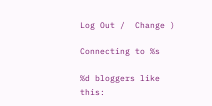Log Out /  Change )

Connecting to %s

%d bloggers like this: